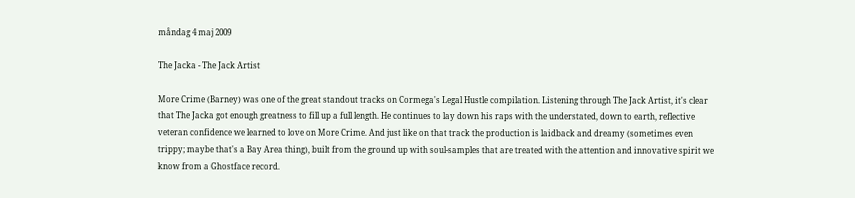måndag 4 maj 2009

The Jacka - The Jack Artist

More Crime (Barney) was one of the great standout tracks on Cormega's Legal Hustle compilation. Listening through The Jack Artist, it's clear that The Jacka got enough greatness to fill up a full length. He continues to lay down his raps with the understated, down to earth, reflective veteran confidence we learned to love on More Crime. And just like on that track the production is laidback and dreamy (sometimes even trippy; maybe that's a Bay Area thing), built from the ground up with soul-samples that are treated with the attention and innovative spirit we know from a Ghostface record.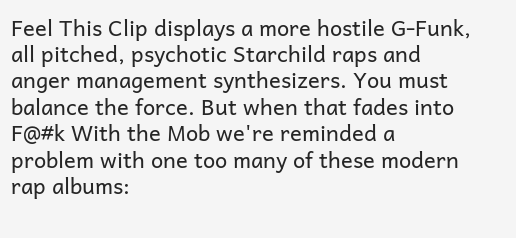Feel This Clip displays a more hostile G-Funk, all pitched, psychotic Starchild raps and anger management synthesizers. You must balance the force. But when that fades into F@#k With the Mob we're reminded a problem with one too many of these modern rap albums: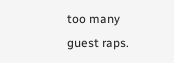too many guest raps.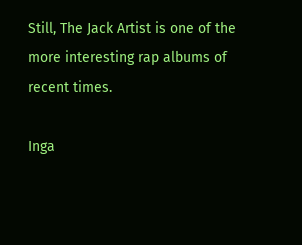Still, The Jack Artist is one of the more interesting rap albums of recent times.

Inga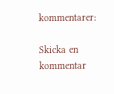kommentarer:

Skicka en kommentar